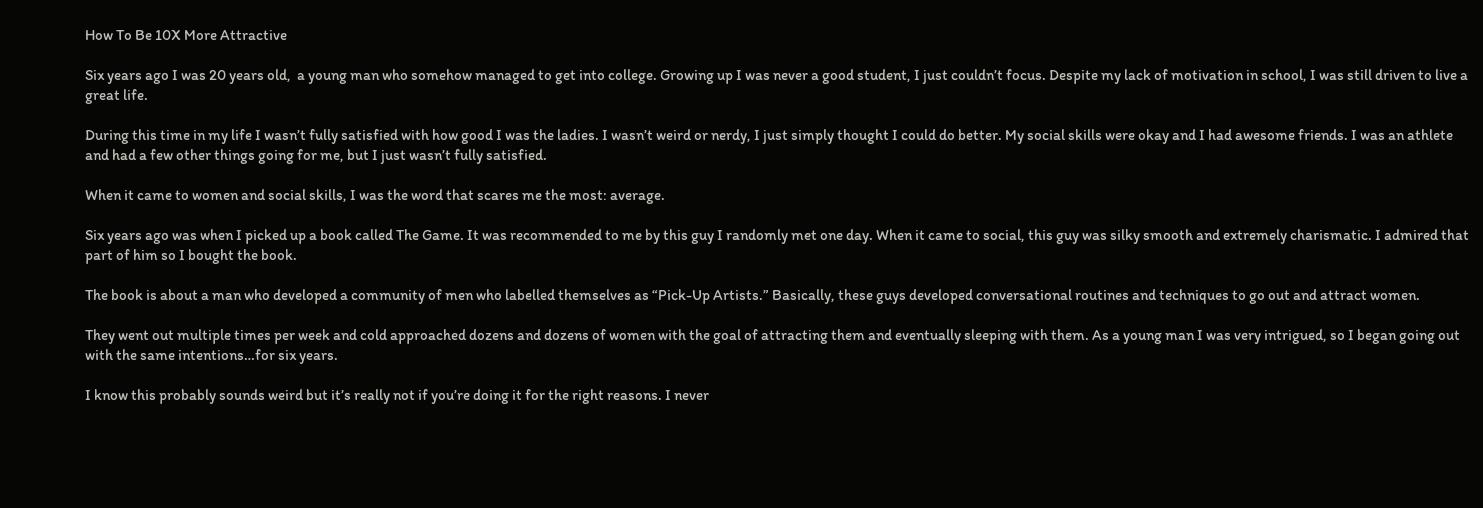How To Be 10X More Attractive

Six years ago I was 20 years old,  a young man who somehow managed to get into college. Growing up I was never a good student, I just couldn’t focus. Despite my lack of motivation in school, I was still driven to live a great life.

During this time in my life I wasn’t fully satisfied with how good I was the ladies. I wasn’t weird or nerdy, I just simply thought I could do better. My social skills were okay and I had awesome friends. I was an athlete and had a few other things going for me, but I just wasn’t fully satisfied.

When it came to women and social skills, I was the word that scares me the most: average.

Six years ago was when I picked up a book called The Game. It was recommended to me by this guy I randomly met one day. When it came to social, this guy was silky smooth and extremely charismatic. I admired that part of him so I bought the book.

The book is about a man who developed a community of men who labelled themselves as “Pick-Up Artists.” Basically, these guys developed conversational routines and techniques to go out and attract women.

They went out multiple times per week and cold approached dozens and dozens of women with the goal of attracting them and eventually sleeping with them. As a young man I was very intrigued, so I began going out with the same intentions…for six years.

I know this probably sounds weird but it’s really not if you’re doing it for the right reasons. I never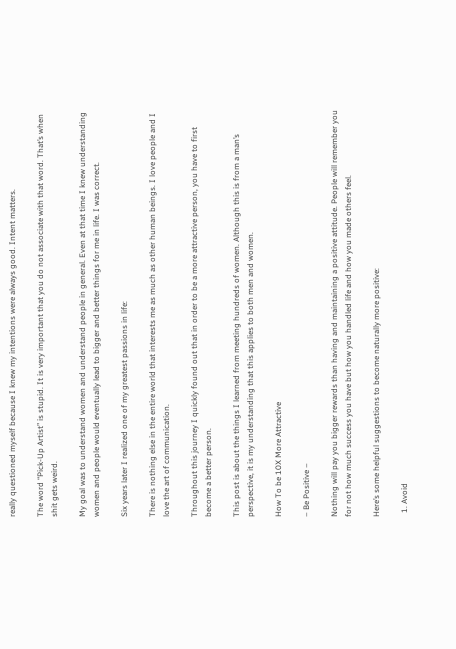really questioned myself because I knew my intentions were always good. Intent matters.

The word “Pick-Up Artist” is stupid. It is very important that you do not associate with that word. That’s when shit gets weird.

My goal was to understand women and understand people in general. Even at that time I knew understanding women and people would eventually lead to bigger and better things for me in life. I was correct.

Six years later I realized one of my greatest passions in life:

There is nothing else in the entire world that interests me as much as other human beings. I love people and I love the art of communication.

Throughout this journey I quickly found out that in order to be a more attractive person, you have to first become a better person.

This post is about the things I learned from meeting hundreds of women. Although this is from a man’s perspective, it is my understanding that this applies to both men and women.

How To be 10X More Attractive

– Be Positive –

Nothing will pay you bigger rewards than having and maintaining a positive attitude. People will remember you for not how much success you have but how you handled life and how you made others feel.

Here’s some helpful suggestions to become naturally more positive:

  1. Avoid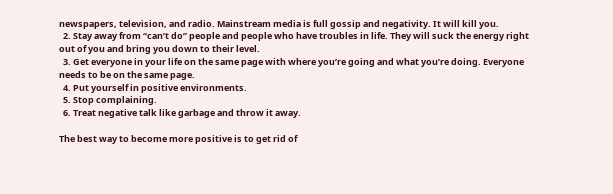newspapers, television, and radio. Mainstream media is full gossip and negativity. It will kill you.
  2. Stay away from “can’t do” people and people who have troubles in life. They will suck the energy right out of you and bring you down to their level.
  3. Get everyone in your life on the same page with where you’re going and what you’re doing. Everyone needs to be on the same page.
  4. Put yourself in positive environments.
  5. Stop complaining.
  6. Treat negative talk like garbage and throw it away.

The best way to become more positive is to get rid of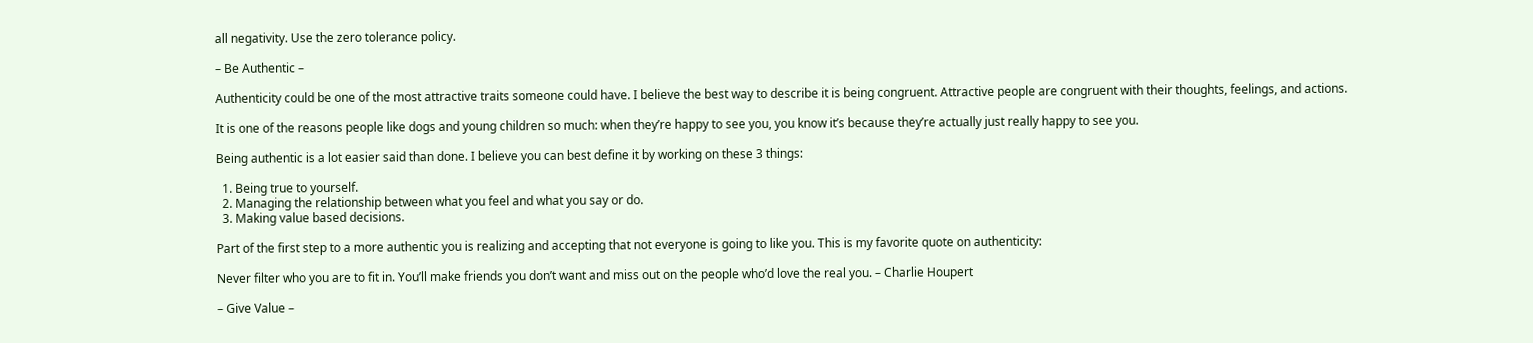all negativity. Use the zero tolerance policy.

– Be Authentic –

Authenticity could be one of the most attractive traits someone could have. I believe the best way to describe it is being congruent. Attractive people are congruent with their thoughts, feelings, and actions.

It is one of the reasons people like dogs and young children so much: when they’re happy to see you, you know it’s because they’re actually just really happy to see you.

Being authentic is a lot easier said than done. I believe you can best define it by working on these 3 things:

  1. Being true to yourself.
  2. Managing the relationship between what you feel and what you say or do.
  3. Making value based decisions.

Part of the first step to a more authentic you is realizing and accepting that not everyone is going to like you. This is my favorite quote on authenticity:

Never filter who you are to fit in. You’ll make friends you don’t want and miss out on the people who’d love the real you. – Charlie Houpert

– Give Value –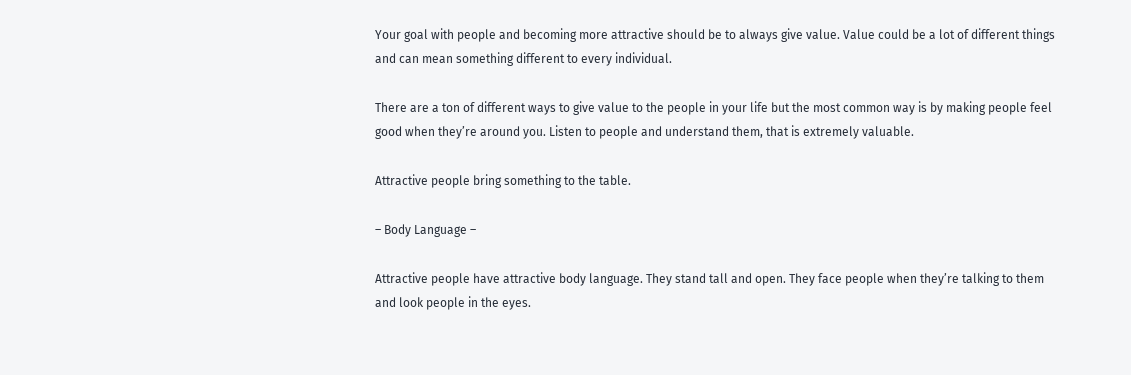Your goal with people and becoming more attractive should be to always give value. Value could be a lot of different things and can mean something different to every individual.

There are a ton of different ways to give value to the people in your life but the most common way is by making people feel good when they’re around you. Listen to people and understand them, that is extremely valuable.

Attractive people bring something to the table.

– Body Language –

Attractive people have attractive body language. They stand tall and open. They face people when they’re talking to them and look people in the eyes.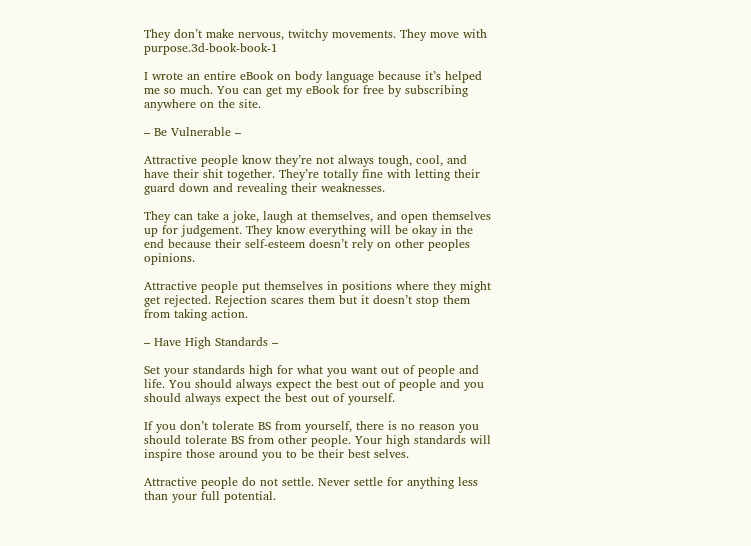They don’t make nervous, twitchy movements. They move with purpose.3d-book-book-1

I wrote an entire eBook on body language because it’s helped me so much. You can get my eBook for free by subscribing anywhere on the site.

– Be Vulnerable –

Attractive people know they’re not always tough, cool, and have their shit together. They’re totally fine with letting their guard down and revealing their weaknesses.

They can take a joke, laugh at themselves, and open themselves up for judgement. They know everything will be okay in the end because their self-esteem doesn’t rely on other peoples opinions.

Attractive people put themselves in positions where they might get rejected. Rejection scares them but it doesn’t stop them from taking action.

– Have High Standards –

Set your standards high for what you want out of people and life. You should always expect the best out of people and you should always expect the best out of yourself.

If you don’t tolerate BS from yourself, there is no reason you should tolerate BS from other people. Your high standards will inspire those around you to be their best selves.

Attractive people do not settle. Never settle for anything less than your full potential.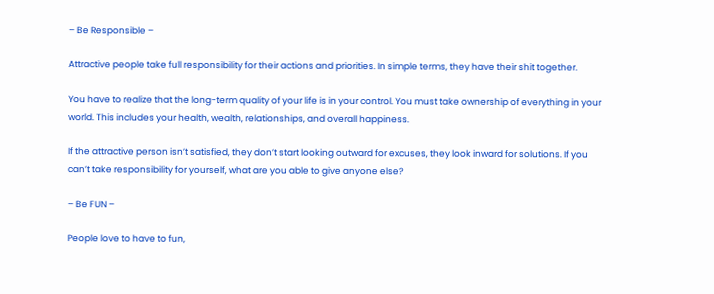– Be Responsible –

Attractive people take full responsibility for their actions and priorities. In simple terms, they have their shit together.

You have to realize that the long-term quality of your life is in your control. You must take ownership of everything in your world. This includes your health, wealth, relationships, and overall happiness.

If the attractive person isn’t satisfied, they don’t start looking outward for excuses, they look inward for solutions. If you can’t take responsibility for yourself, what are you able to give anyone else?

– Be FUN –

People love to have to fun,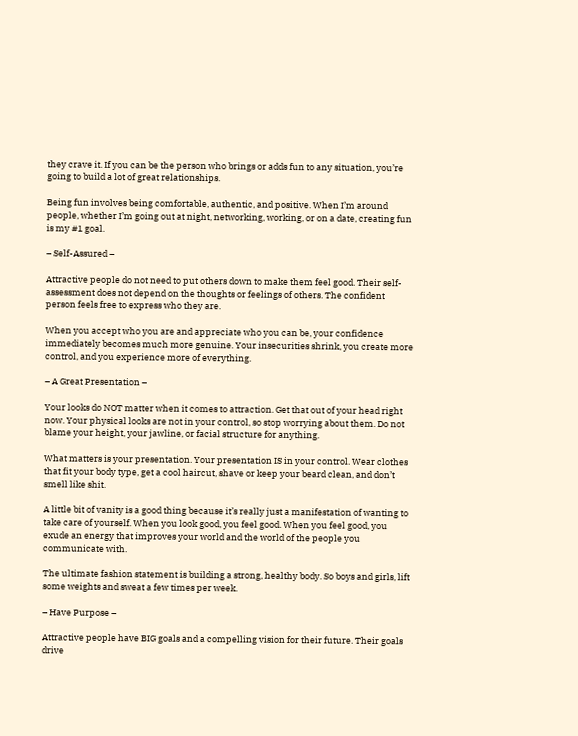they crave it. If you can be the person who brings or adds fun to any situation, you’re going to build a lot of great relationships.

Being fun involves being comfortable, authentic, and positive. When I’m around people, whether I’m going out at night, networking, working, or on a date, creating fun is my #1 goal.

– Self-Assured –

Attractive people do not need to put others down to make them feel good. Their self-assessment does not depend on the thoughts or feelings of others. The confident person feels free to express who they are.

When you accept who you are and appreciate who you can be, your confidence immediately becomes much more genuine. Your insecurities shrink, you create more control, and you experience more of everything.

– A Great Presentation –

Your looks do NOT matter when it comes to attraction. Get that out of your head right now. Your physical looks are not in your control, so stop worrying about them. Do not blame your height, your jawline, or facial structure for anything.

What matters is your presentation. Your presentation IS in your control. Wear clothes that fit your body type, get a cool haircut, shave or keep your beard clean, and don’t smell like shit.

A little bit of vanity is a good thing because it’s really just a manifestation of wanting to take care of yourself. When you look good, you feel good. When you feel good, you exude an energy that improves your world and the world of the people you communicate with.

The ultimate fashion statement is building a strong, healthy body. So boys and girls, lift some weights and sweat a few times per week.

– Have Purpose –

Attractive people have BIG goals and a compelling vision for their future. Their goals drive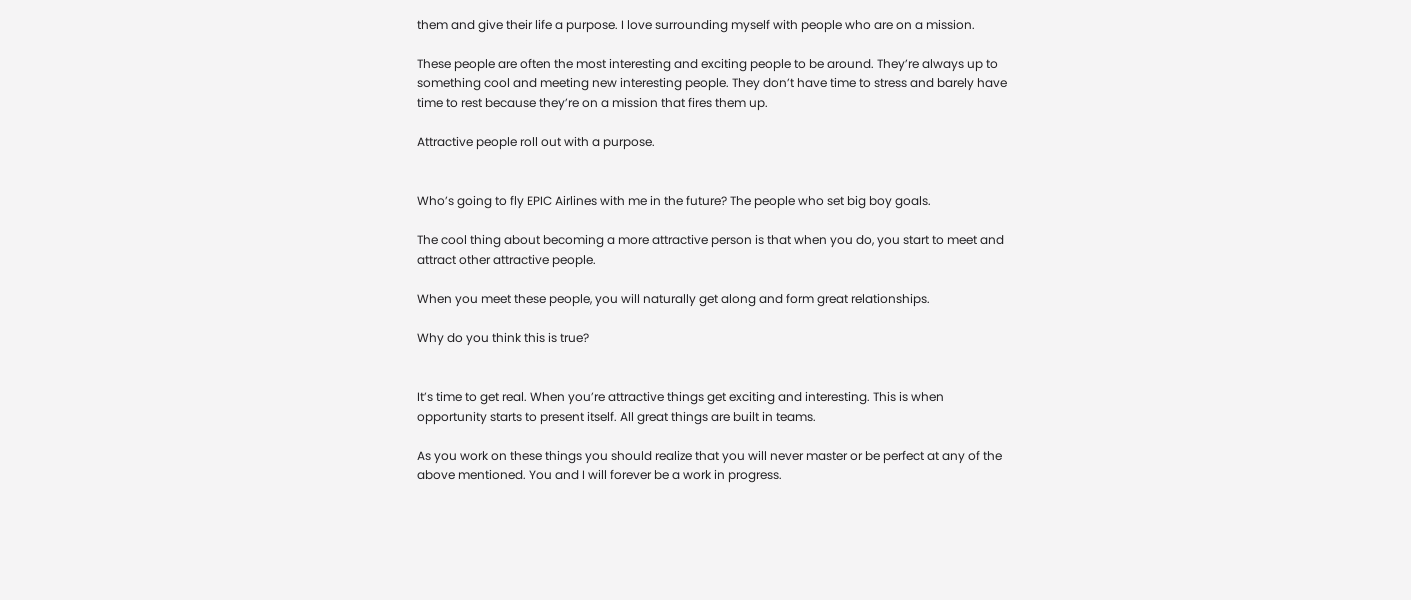them and give their life a purpose. I love surrounding myself with people who are on a mission.

These people are often the most interesting and exciting people to be around. They’re always up to something cool and meeting new interesting people. They don’t have time to stress and barely have time to rest because they’re on a mission that fires them up.

Attractive people roll out with a purpose.


Who’s going to fly EPIC Airlines with me in the future? The people who set big boy goals.

The cool thing about becoming a more attractive person is that when you do, you start to meet and attract other attractive people.

When you meet these people, you will naturally get along and form great relationships.

Why do you think this is true?


It’s time to get real. When you’re attractive things get exciting and interesting. This is when opportunity starts to present itself. All great things are built in teams.

As you work on these things you should realize that you will never master or be perfect at any of the above mentioned. You and I will forever be a work in progress.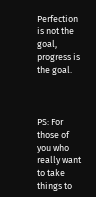Perfection is not the goal, progress is the goal.



PS: For those of you who really want to take things to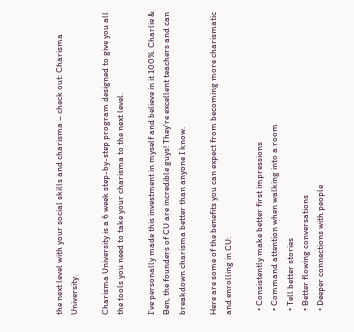the next level with your social skills and charisma – check out: Charisma University.

Charisma University is a 6 week step-by-step program designed to give you all the tools you need to take your charisma to the next level.

I’ve personally made this investment in myself and believe in it 100%. Charlie & Ben, the founders of CU are incredible guys! They’re excellent teachers and can breakdown charisma better than anyone I know.

Here are some of the benefits you can expect from becoming more charismatic and enrolling in CU:

  • Consistently make better first impressions
  • Command attention when walking into a room
  • Tell better stories
  • Better flowing conversations
  • Deeper connections with people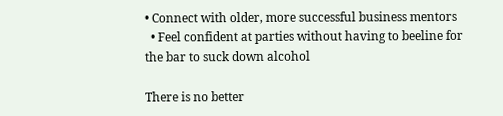• Connect with older, more successful business mentors
  • Feel confident at parties without having to beeline for the bar to suck down alcohol

There is no better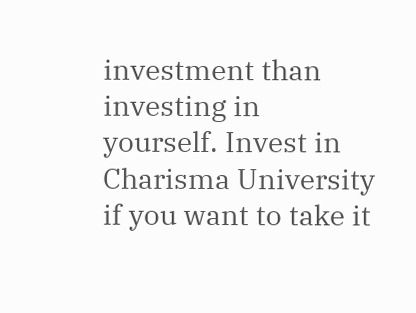investment than investing in yourself. Invest in Charisma University if you want to take it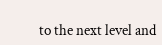to the next level and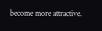become more attractive.